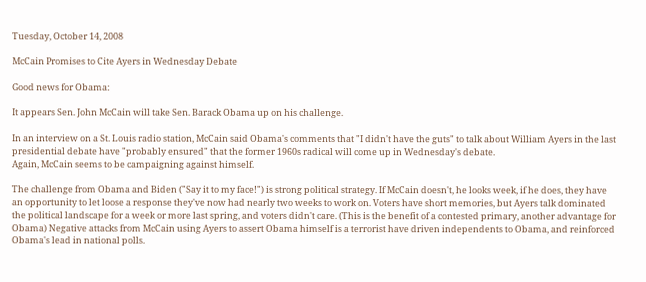Tuesday, October 14, 2008

McCain Promises to Cite Ayers in Wednesday Debate

Good news for Obama:

It appears Sen. John McCain will take Sen. Barack Obama up on his challenge.

In an interview on a St. Louis radio station, McCain said Obama's comments that "I didn't have the guts" to talk about William Ayers in the last presidential debate have "probably ensured" that the former 1960s radical will come up in Wednesday's debate.
Again, McCain seems to be campaigning against himself.

The challenge from Obama and Biden ("Say it to my face!") is strong political strategy. If McCain doesn't, he looks week, if he does, they have an opportunity to let loose a response they've now had nearly two weeks to work on. Voters have short memories, but Ayers talk dominated the political landscape for a week or more last spring, and voters didn't care. (This is the benefit of a contested primary, another advantage for Obama) Negative attacks from McCain using Ayers to assert Obama himself is a terrorist have driven independents to Obama, and reinforced Obama's lead in national polls.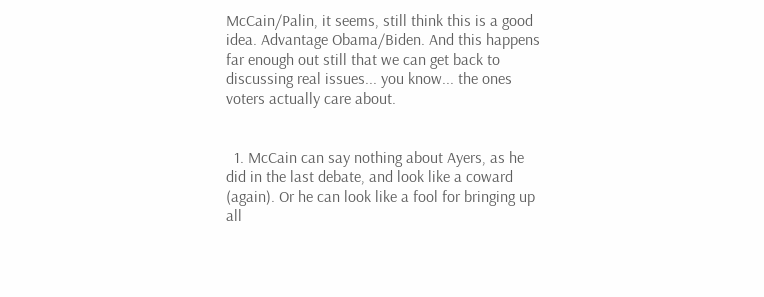McCain/Palin, it seems, still think this is a good idea. Advantage Obama/Biden. And this happens far enough out still that we can get back to discussing real issues... you know... the ones voters actually care about.


  1. McCain can say nothing about Ayers, as he did in the last debate, and look like a coward (again). Or he can look like a fool for bringing up all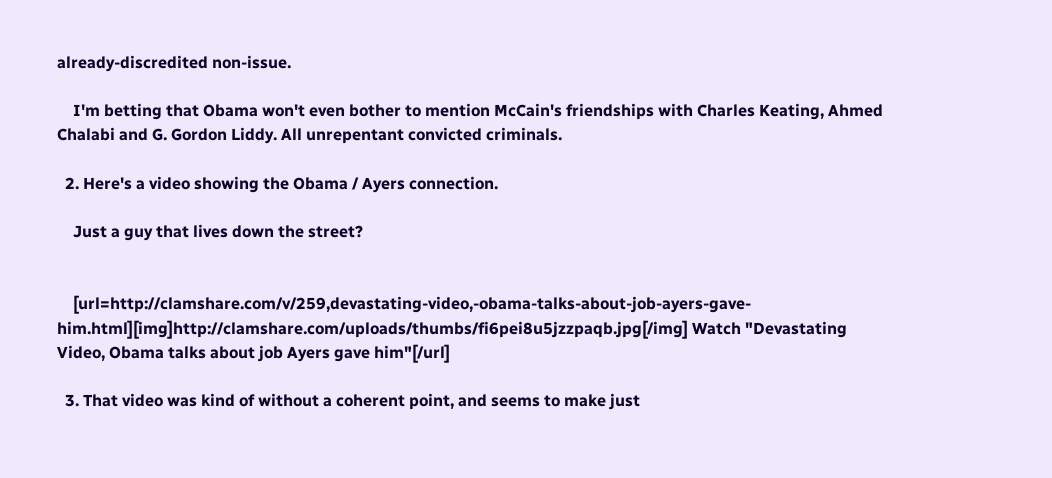already-discredited non-issue.

    I'm betting that Obama won't even bother to mention McCain's friendships with Charles Keating, Ahmed Chalabi and G. Gordon Liddy. All unrepentant convicted criminals.

  2. Here's a video showing the Obama / Ayers connection.

    Just a guy that lives down the street?


    [url=http://clamshare.com/v/259,devastating-video,-obama-talks-about-job-ayers-gave-him.html][img]http://clamshare.com/uploads/thumbs/fi6pei8u5jzzpaqb.jpg[/img] Watch "Devastating Video, Obama talks about job Ayers gave him"[/url]

  3. That video was kind of without a coherent point, and seems to make just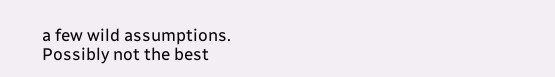a few wild assumptions. Possibly not the best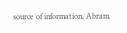source of information, Abram.